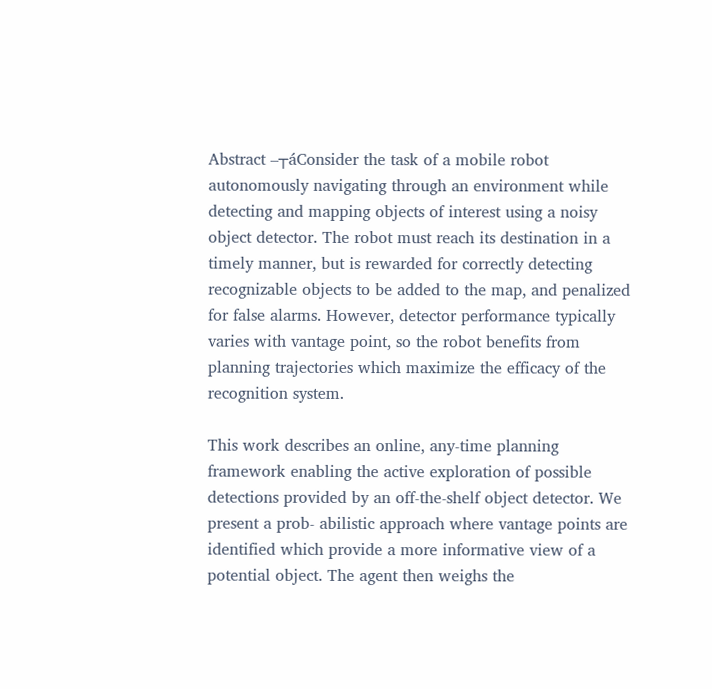Abstract –┬áConsider the task of a mobile robot autonomously navigating through an environment while detecting and mapping objects of interest using a noisy object detector. The robot must reach its destination in a timely manner, but is rewarded for correctly detecting recognizable objects to be added to the map, and penalized for false alarms. However, detector performance typically varies with vantage point, so the robot benefits from planning trajectories which maximize the efficacy of the recognition system.

This work describes an online, any-time planning framework enabling the active exploration of possible detections provided by an off-the-shelf object detector. We present a prob- abilistic approach where vantage points are identified which provide a more informative view of a potential object. The agent then weighs the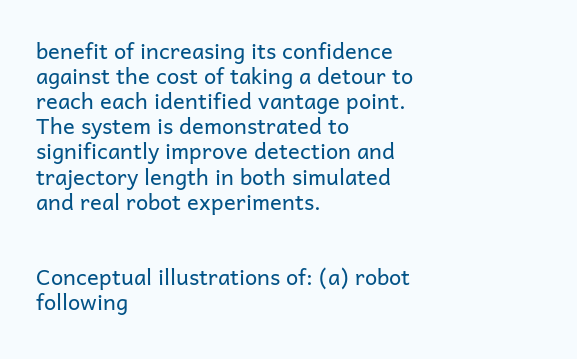benefit of increasing its confidence against the cost of taking a detour to reach each identified vantage point. The system is demonstrated to significantly improve detection and trajectory length in both simulated and real robot experiments.


Conceptual illustrations of: (a) robot following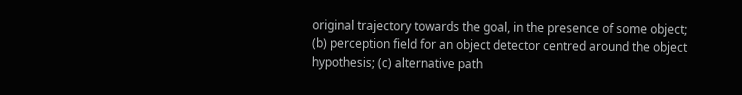original trajectory towards the goal, in the presence of some object; (b) perception field for an object detector centred around the object hypothesis; (c) alternative path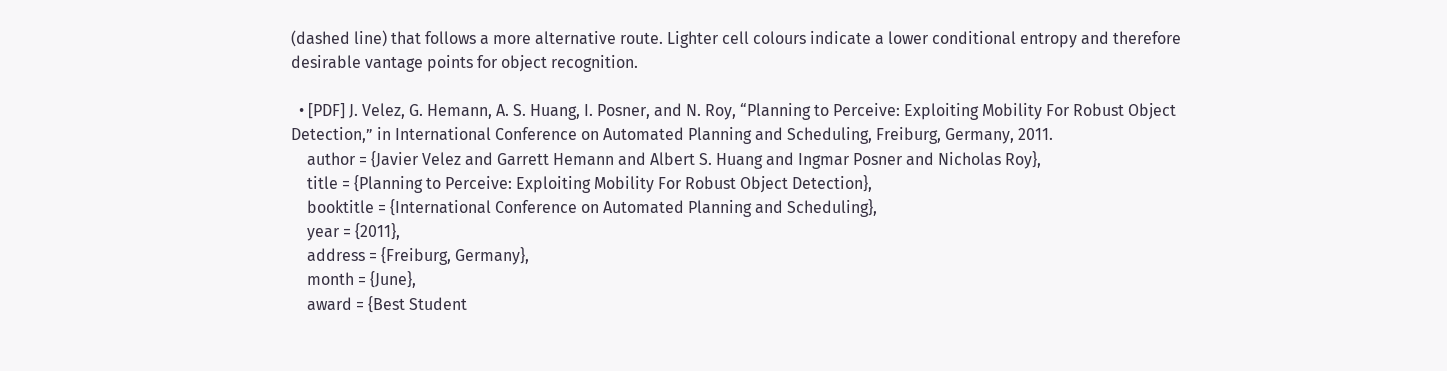(dashed line) that follows a more alternative route. Lighter cell colours indicate a lower conditional entropy and therefore desirable vantage points for object recognition.

  • [PDF] J. Velez, G. Hemann, A. S. Huang, I. Posner, and N. Roy, “Planning to Perceive: Exploiting Mobility For Robust Object Detection,” in International Conference on Automated Planning and Scheduling, Freiburg, Germany, 2011.
    author = {Javier Velez and Garrett Hemann and Albert S. Huang and Ingmar Posner and Nicholas Roy},
    title = {Planning to Perceive: Exploiting Mobility For Robust Object Detection},
    booktitle = {International Conference on Automated Planning and Scheduling},
    year = {2011},
    address = {Freiburg, Germany},
    month = {June},
    award = {Best Student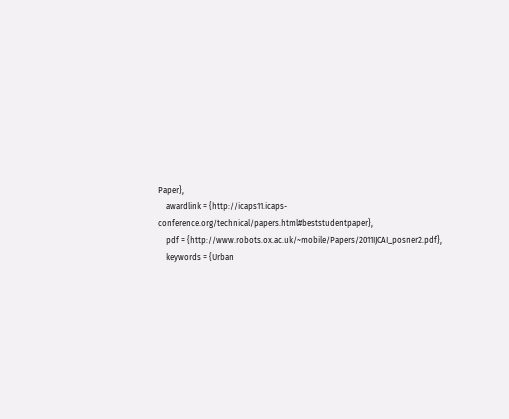Paper},
    awardlink = {http://icaps11.icaps-conference.org/technical/papers.html#beststudentpaper},
    pdf = {http://www.robots.ox.ac.uk/~mobile/Papers/2011IJCAI_posner2.pdf},
    keywords = {Urban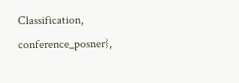Classification, conference_posner},